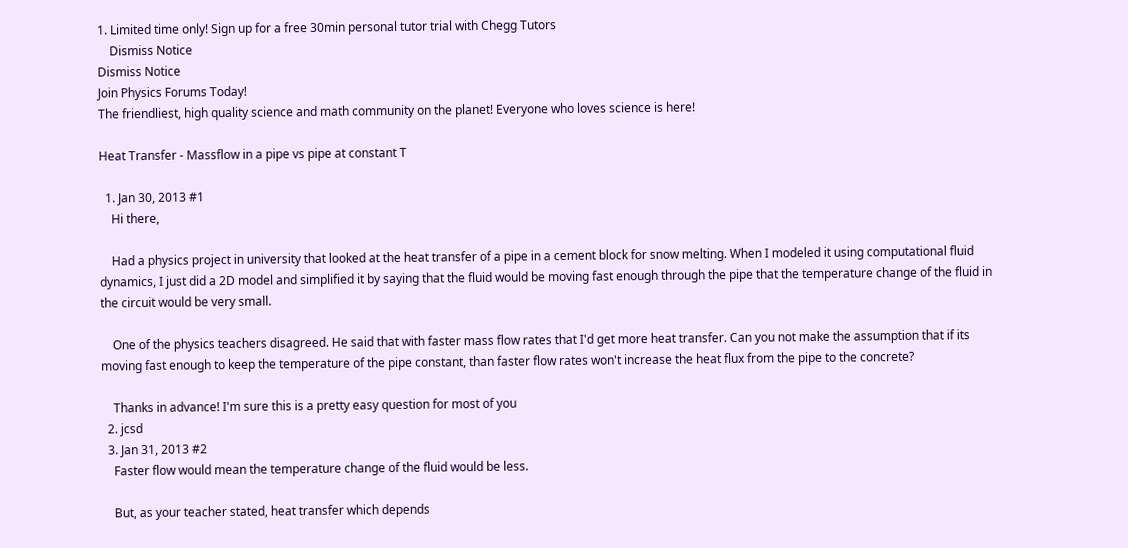1. Limited time only! Sign up for a free 30min personal tutor trial with Chegg Tutors
    Dismiss Notice
Dismiss Notice
Join Physics Forums Today!
The friendliest, high quality science and math community on the planet! Everyone who loves science is here!

Heat Transfer - Massflow in a pipe vs pipe at constant T

  1. Jan 30, 2013 #1
    Hi there,

    Had a physics project in university that looked at the heat transfer of a pipe in a cement block for snow melting. When I modeled it using computational fluid dynamics, I just did a 2D model and simplified it by saying that the fluid would be moving fast enough through the pipe that the temperature change of the fluid in the circuit would be very small.

    One of the physics teachers disagreed. He said that with faster mass flow rates that I'd get more heat transfer. Can you not make the assumption that if its moving fast enough to keep the temperature of the pipe constant, than faster flow rates won't increase the heat flux from the pipe to the concrete?

    Thanks in advance! I'm sure this is a pretty easy question for most of you
  2. jcsd
  3. Jan 31, 2013 #2
    Faster flow would mean the temperature change of the fluid would be less.

    But, as your teacher stated, heat transfer which depends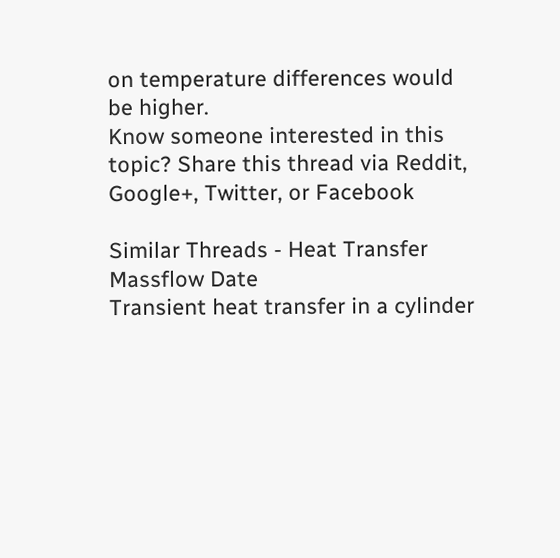on temperature differences would be higher.
Know someone interested in this topic? Share this thread via Reddit, Google+, Twitter, or Facebook

Similar Threads - Heat Transfer Massflow Date
Transient heat transfer in a cylinder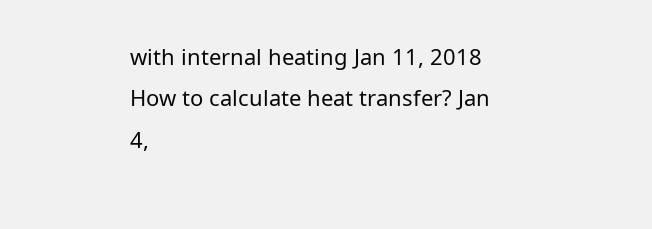with internal heating Jan 11, 2018
How to calculate heat transfer? Jan 4,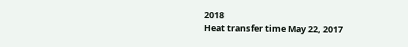2018
Heat transfer time May 22, 2017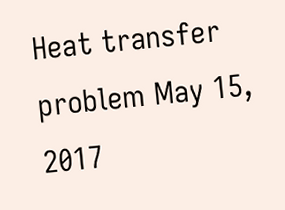Heat transfer problem May 15, 2017